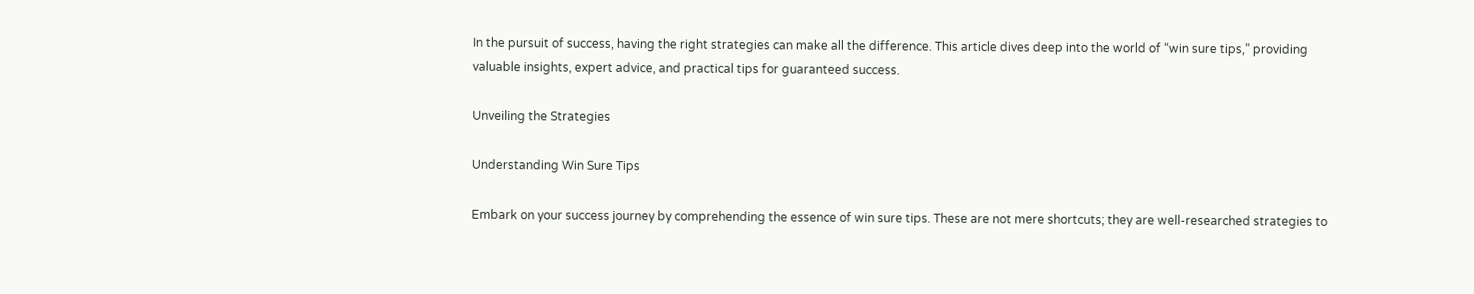In the pursuit of success, having the right strategies can make all the difference. This article dives deep into the world of “win sure tips,” providing valuable insights, expert advice, and practical tips for guaranteed success.

Unveiling the Strategies

Understanding Win Sure Tips

Embark on your success journey by comprehending the essence of win sure tips. These are not mere shortcuts; they are well-researched strategies to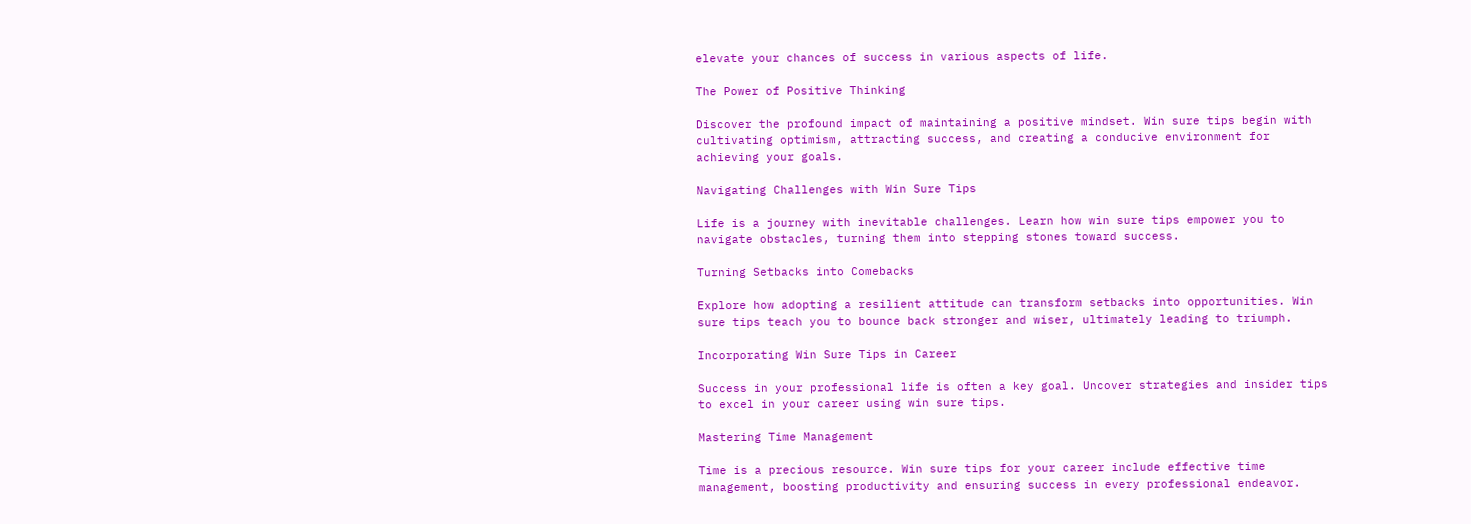elevate your chances of success in various aspects of life.

The Power of Positive Thinking

Discover the profound impact of maintaining a positive mindset. Win sure tips begin with cultivating optimism, attracting success, and creating a conducive environment for achieving your goals.

Navigating Challenges with Win Sure Tips

Life is a journey with inevitable challenges. Learn how win sure tips empower you to navigate obstacles, turning them into stepping stones toward success.

Turning Setbacks into Comebacks

Explore how adopting a resilient attitude can transform setbacks into opportunities. Win sure tips teach you to bounce back stronger and wiser, ultimately leading to triumph.

Incorporating Win Sure Tips in Career

Success in your professional life is often a key goal. Uncover strategies and insider tips to excel in your career using win sure tips.

Mastering Time Management

Time is a precious resource. Win sure tips for your career include effective time management, boosting productivity and ensuring success in every professional endeavor.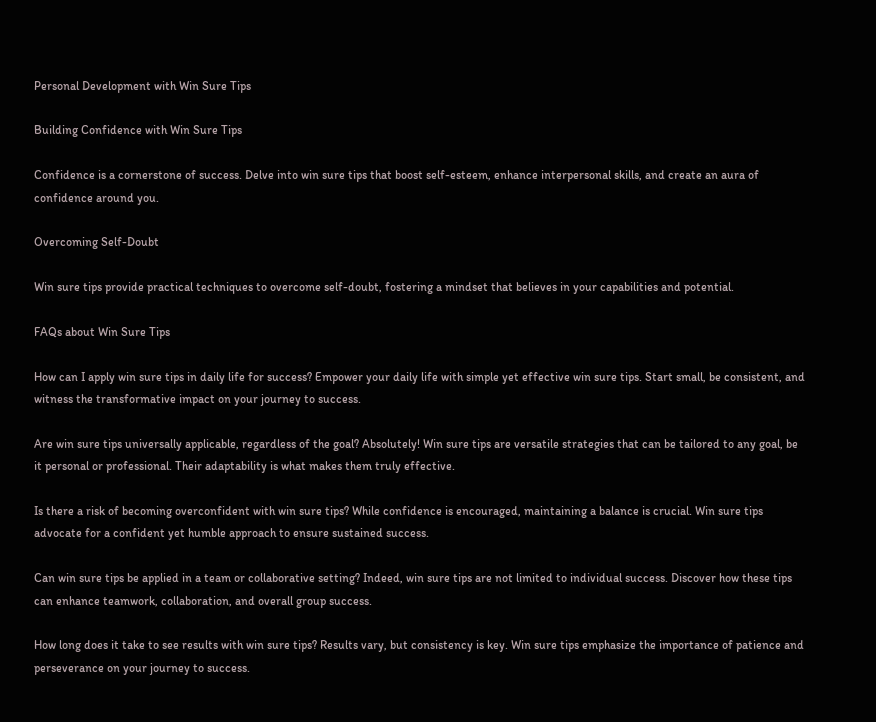Personal Development with Win Sure Tips

Building Confidence with Win Sure Tips

Confidence is a cornerstone of success. Delve into win sure tips that boost self-esteem, enhance interpersonal skills, and create an aura of confidence around you.

Overcoming Self-Doubt

Win sure tips provide practical techniques to overcome self-doubt, fostering a mindset that believes in your capabilities and potential.

FAQs about Win Sure Tips

How can I apply win sure tips in daily life for success? Empower your daily life with simple yet effective win sure tips. Start small, be consistent, and witness the transformative impact on your journey to success.

Are win sure tips universally applicable, regardless of the goal? Absolutely! Win sure tips are versatile strategies that can be tailored to any goal, be it personal or professional. Their adaptability is what makes them truly effective.

Is there a risk of becoming overconfident with win sure tips? While confidence is encouraged, maintaining a balance is crucial. Win sure tips advocate for a confident yet humble approach to ensure sustained success.

Can win sure tips be applied in a team or collaborative setting? Indeed, win sure tips are not limited to individual success. Discover how these tips can enhance teamwork, collaboration, and overall group success.

How long does it take to see results with win sure tips? Results vary, but consistency is key. Win sure tips emphasize the importance of patience and perseverance on your journey to success.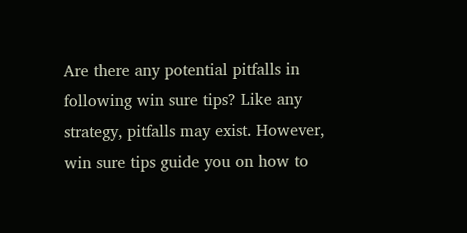Are there any potential pitfalls in following win sure tips? Like any strategy, pitfalls may exist. However, win sure tips guide you on how to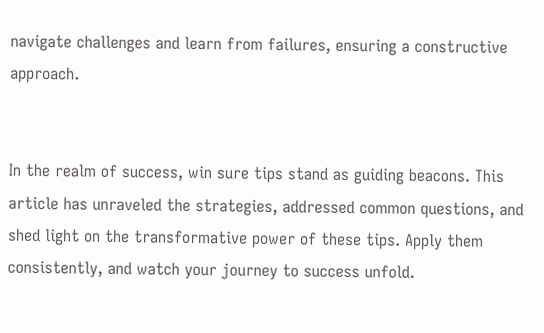navigate challenges and learn from failures, ensuring a constructive approach.


In the realm of success, win sure tips stand as guiding beacons. This article has unraveled the strategies, addressed common questions, and shed light on the transformative power of these tips. Apply them consistently, and watch your journey to success unfold.